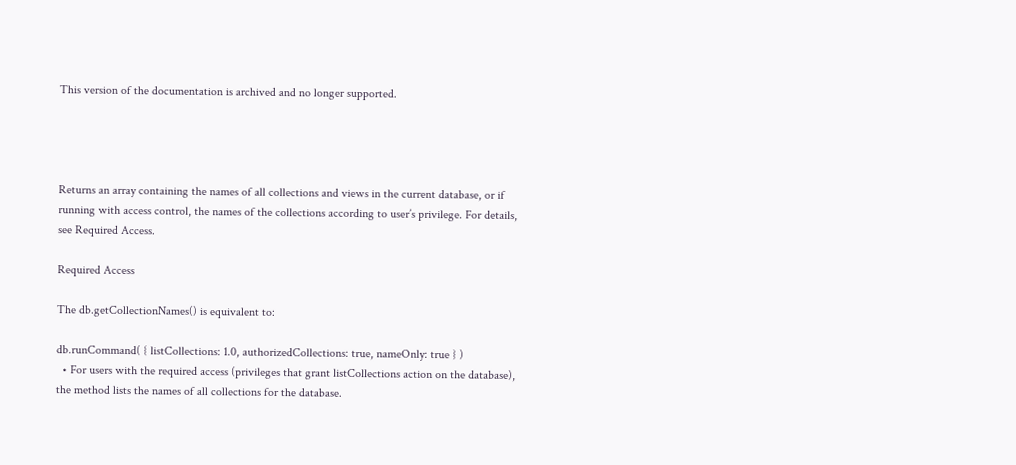This version of the documentation is archived and no longer supported.




Returns an array containing the names of all collections and views in the current database, or if running with access control, the names of the collections according to user’s privilege. For details, see Required Access.

Required Access

The db.getCollectionNames() is equivalent to:

db.runCommand( { listCollections: 1.0, authorizedCollections: true, nameOnly: true } )
  • For users with the required access (privileges that grant listCollections action on the database), the method lists the names of all collections for the database.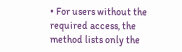• For users without the required access, the method lists only the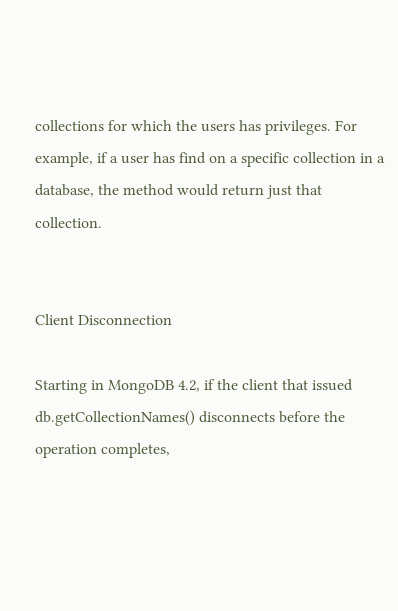collections for which the users has privileges. For example, if a user has find on a specific collection in a database, the method would return just that collection.


Client Disconnection

Starting in MongoDB 4.2, if the client that issued db.getCollectionNames() disconnects before the operation completes,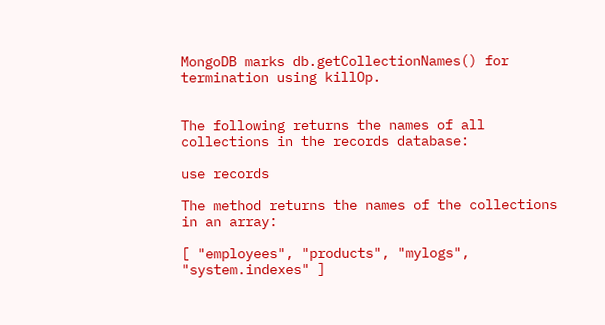MongoDB marks db.getCollectionNames() for termination using killOp.


The following returns the names of all collections in the records database:

use records

The method returns the names of the collections in an array:

[ "employees", "products", "mylogs", "system.indexes" ]